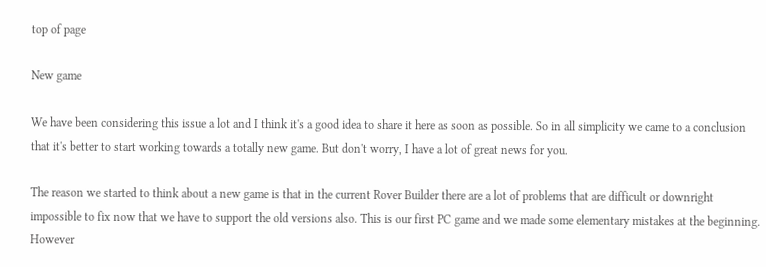top of page

New game

We have been considering this issue a lot and I think it's a good idea to share it here as soon as possible. So in all simplicity we came to a conclusion that it's better to start working towards a totally new game. But don't worry, I have a lot of great news for you.

The reason we started to think about a new game is that in the current Rover Builder there are a lot of problems that are difficult or downright impossible to fix now that we have to support the old versions also. This is our first PC game and we made some elementary mistakes at the beginning. However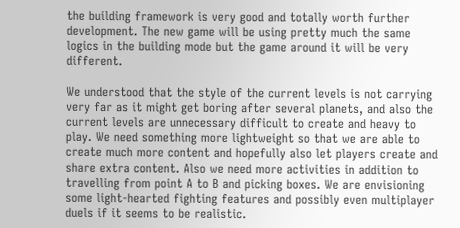the building framework is very good and totally worth further development. The new game will be using pretty much the same logics in the building mode but the game around it will be very different.

We understood that the style of the current levels is not carrying very far as it might get boring after several planets, and also the current levels are unnecessary difficult to create and heavy to play. We need something more lightweight so that we are able to create much more content and hopefully also let players create and share extra content. Also we need more activities in addition to travelling from point A to B and picking boxes. We are envisioning some light-hearted fighting features and possibly even multiplayer duels if it seems to be realistic.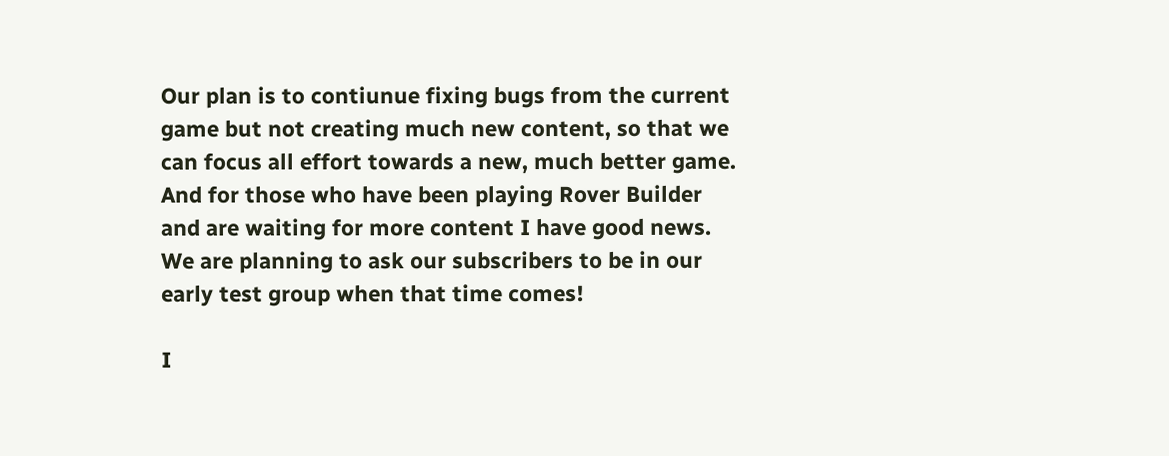Our plan is to contiunue fixing bugs from the current game but not creating much new content, so that we can focus all effort towards a new, much better game. And for those who have been playing Rover Builder and are waiting for more content I have good news. We are planning to ask our subscribers to be in our early test group when that time comes!

I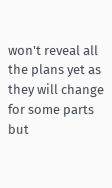won't reveal all the plans yet as they will change for some parts but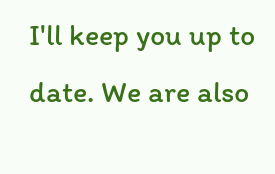I'll keep you up to date. We are also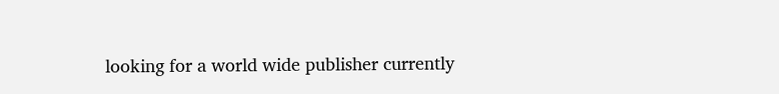looking for a world wide publisher currently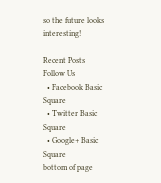so the future looks interesting!

Recent Posts
Follow Us
  • Facebook Basic Square
  • Twitter Basic Square
  • Google+ Basic Square
bottom of page